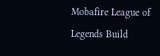Mobafire League of Legends Build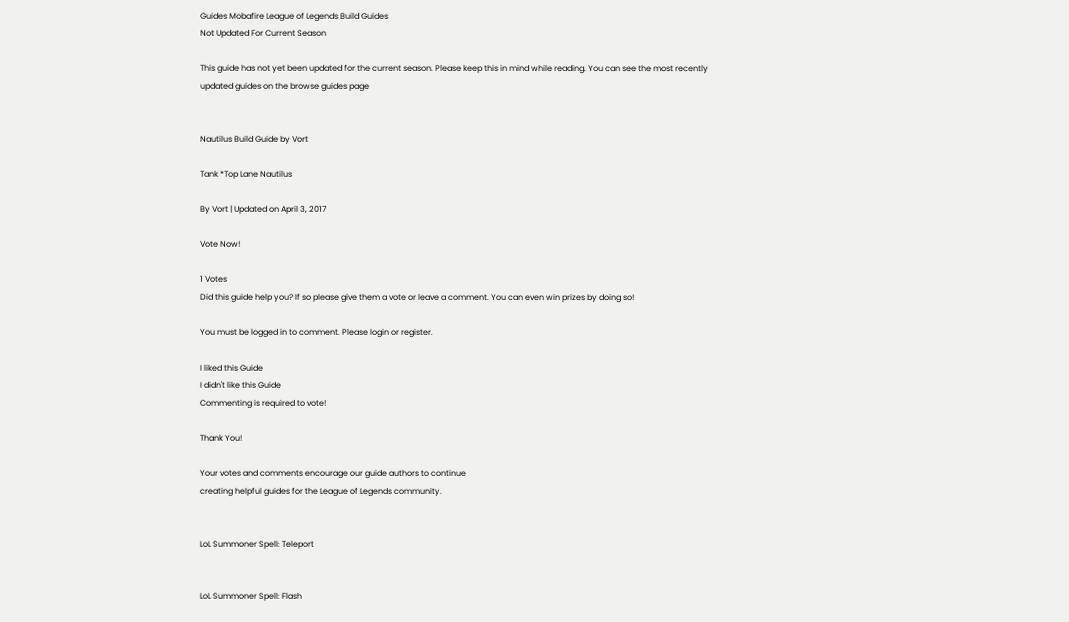Guides Mobafire League of Legends Build Guides
Not Updated For Current Season

This guide has not yet been updated for the current season. Please keep this in mind while reading. You can see the most recently updated guides on the browse guides page


Nautilus Build Guide by Vort

Tank *Top Lane Nautilus

By Vort | Updated on April 3, 2017

Vote Now!

1 Votes
Did this guide help you? If so please give them a vote or leave a comment. You can even win prizes by doing so!

You must be logged in to comment. Please login or register.

I liked this Guide
I didn't like this Guide
Commenting is required to vote!

Thank You!

Your votes and comments encourage our guide authors to continue
creating helpful guides for the League of Legends community.


LoL Summoner Spell: Teleport


LoL Summoner Spell: Flash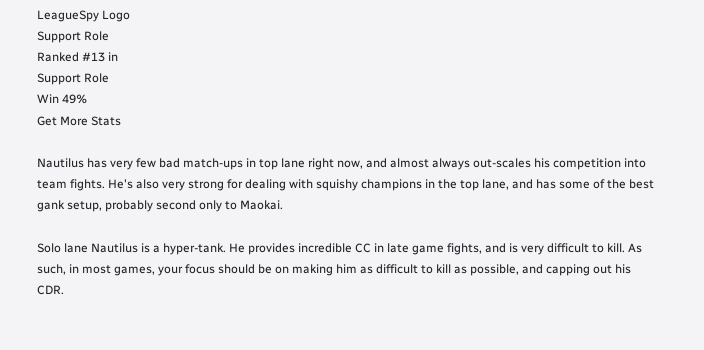LeagueSpy Logo
Support Role
Ranked #13 in
Support Role
Win 49%
Get More Stats

Nautilus has very few bad match-ups in top lane right now, and almost always out-scales his competition into team fights. He's also very strong for dealing with squishy champions in the top lane, and has some of the best gank setup, probably second only to Maokai.

Solo lane Nautilus is a hyper-tank. He provides incredible CC in late game fights, and is very difficult to kill. As such, in most games, your focus should be on making him as difficult to kill as possible, and capping out his CDR.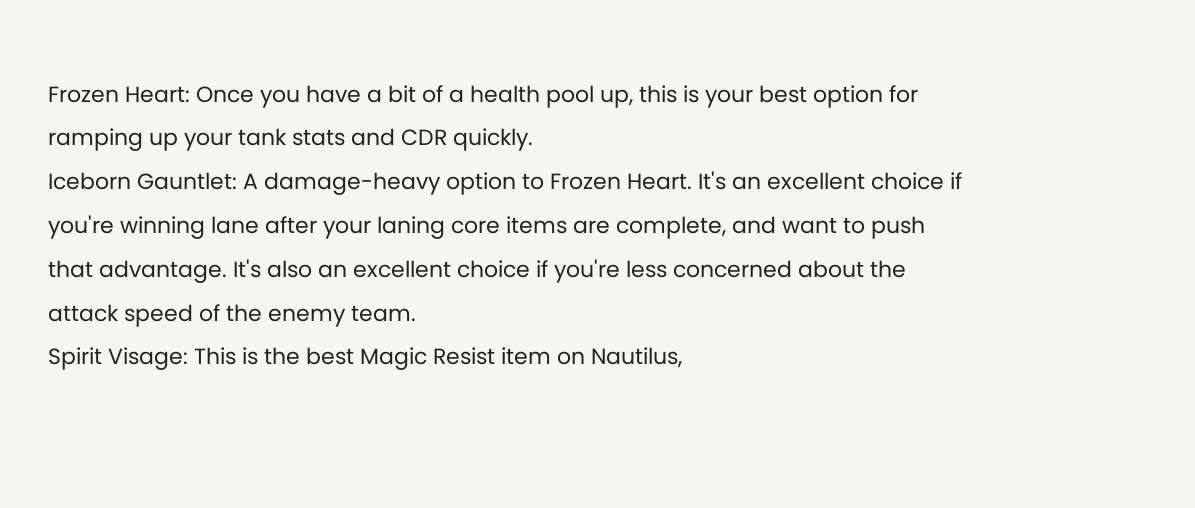Frozen Heart: Once you have a bit of a health pool up, this is your best option for ramping up your tank stats and CDR quickly.
Iceborn Gauntlet: A damage-heavy option to Frozen Heart. It's an excellent choice if you're winning lane after your laning core items are complete, and want to push that advantage. It's also an excellent choice if you're less concerned about the attack speed of the enemy team.
Spirit Visage: This is the best Magic Resist item on Nautilus,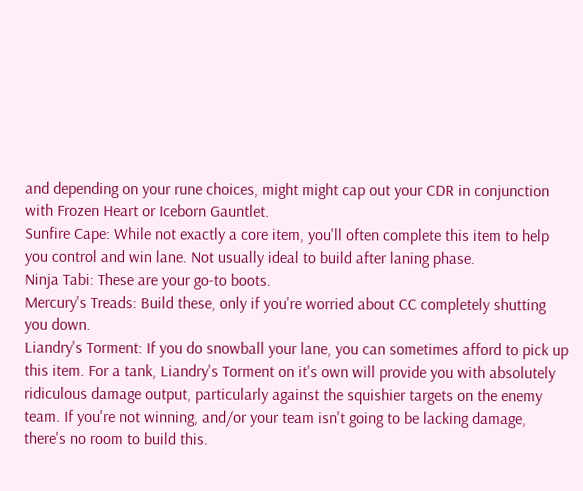and depending on your rune choices, might might cap out your CDR in conjunction with Frozen Heart or Iceborn Gauntlet.
Sunfire Cape: While not exactly a core item, you'll often complete this item to help you control and win lane. Not usually ideal to build after laning phase.
Ninja Tabi: These are your go-to boots.
Mercury's Treads: Build these, only if you're worried about CC completely shutting you down.
Liandry's Torment: If you do snowball your lane, you can sometimes afford to pick up this item. For a tank, Liandry's Torment on it's own will provide you with absolutely ridiculous damage output, particularly against the squishier targets on the enemy team. If you're not winning, and/or your team isn't going to be lacking damage, there's no room to build this.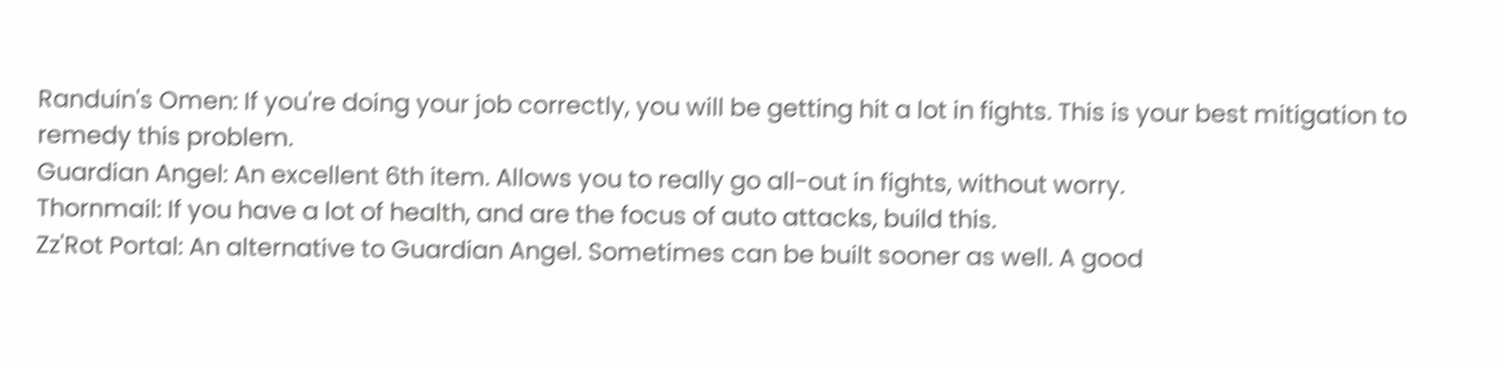Randuin's Omen: If you're doing your job correctly, you will be getting hit a lot in fights. This is your best mitigation to remedy this problem.
Guardian Angel: An excellent 6th item. Allows you to really go all-out in fights, without worry.
Thornmail: If you have a lot of health, and are the focus of auto attacks, build this.
Zz'Rot Portal: An alternative to Guardian Angel. Sometimes can be built sooner as well. A good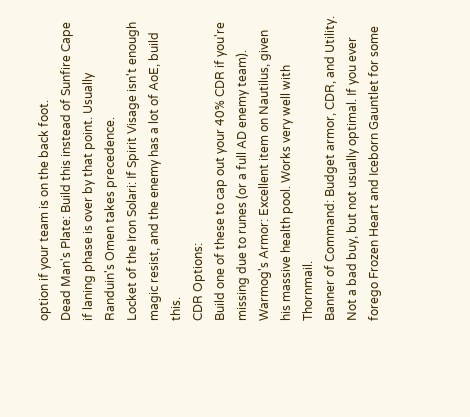option if your team is on the back foot.
Dead Man's Plate: Build this instead of Sunfire Cape if laning phase is over by that point. Usually Randuin's Omen takes precedence.
Locket of the Iron Solari: If Spirit Visage isn't enough magic resist, and the enemy has a lot of AoE, build this.
CDR Options:
Build one of these to cap out your 40% CDR if you're missing due to runes (or a full AD enemy team).
Warmog's Armor: Excellent item on Nautilus, given his massive health pool. Works very well with Thornmail.
Banner of Command: Budget armor, CDR, and Utility. Not a bad buy, but not usually optimal. If you ever forego Frozen Heart and Iceborn Gauntlet for some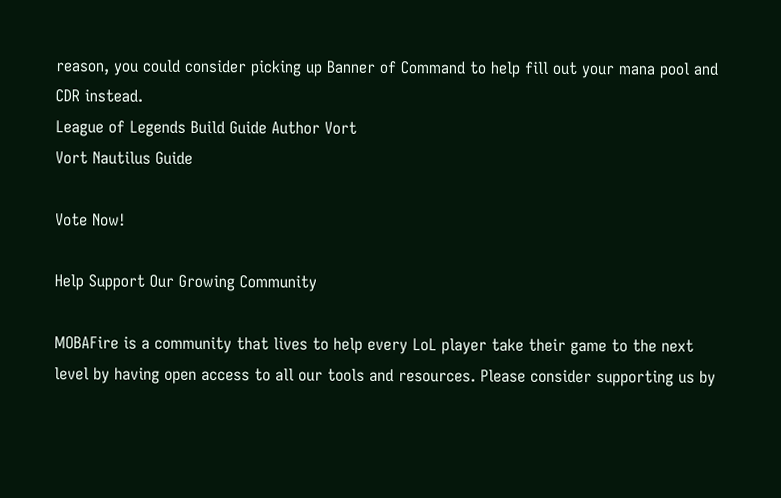reason, you could consider picking up Banner of Command to help fill out your mana pool and CDR instead.
League of Legends Build Guide Author Vort
Vort Nautilus Guide

Vote Now!

Help Support Our Growing Community

MOBAFire is a community that lives to help every LoL player take their game to the next level by having open access to all our tools and resources. Please consider supporting us by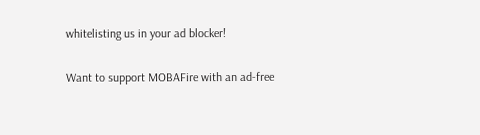whitelisting us in your ad blocker!

Want to support MOBAFire with an ad-free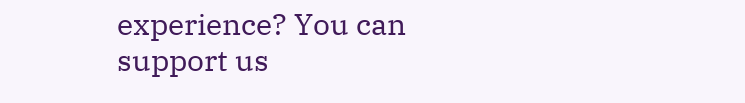experience? You can support us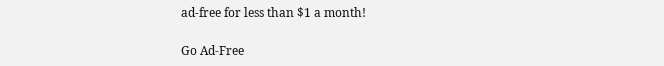ad-free for less than $1 a month!

Go Ad-Free